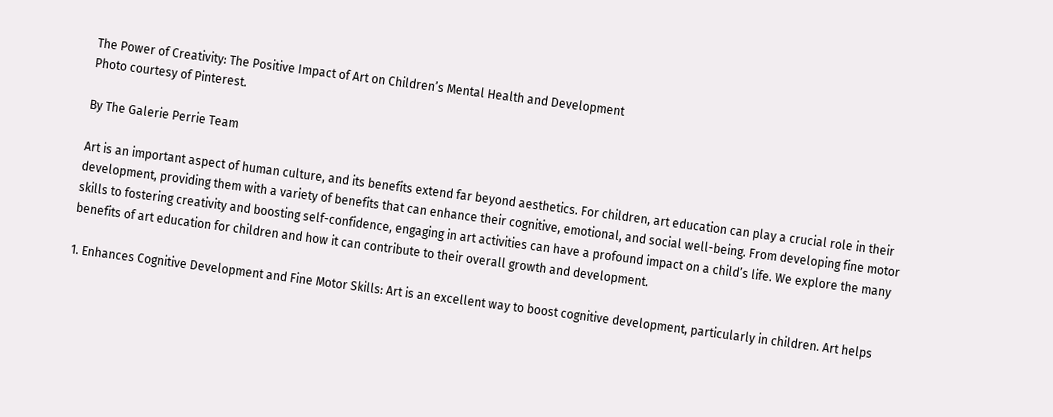The Power of Creativity: The Positive Impact of Art on Children’s Mental Health and Development
Photo courtesy of Pinterest.

By The Galerie Perrie Team

Art is an important aspect of human culture, and its benefits extend far beyond aesthetics. For children, art education can play a crucial role in their development, providing them with a variety of benefits that can enhance their cognitive, emotional, and social well-being. From developing fine motor skills to fostering creativity and boosting self-confidence, engaging in art activities can have a profound impact on a child’s life. We explore the many benefits of art education for children and how it can contribute to their overall growth and development.

1. Enhances Cognitive Development and Fine Motor Skills: Art is an excellent way to boost cognitive development, particularly in children. Art helps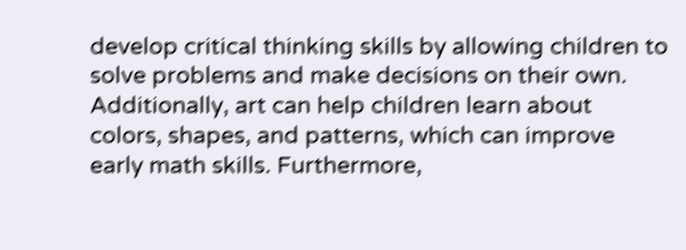develop critical thinking skills by allowing children to solve problems and make decisions on their own. Additionally, art can help children learn about colors, shapes, and patterns, which can improve early math skills. Furthermore,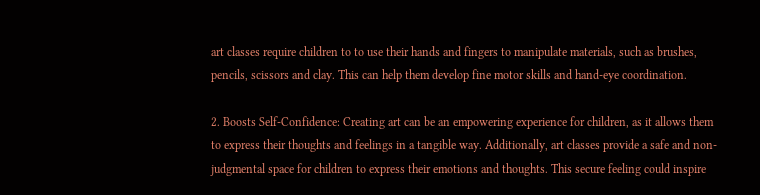art classes require children to to use their hands and fingers to manipulate materials, such as brushes, pencils, scissors and clay. This can help them develop fine motor skills and hand-eye coordination.

2. Boosts Self-Confidence: Creating art can be an empowering experience for children, as it allows them to express their thoughts and feelings in a tangible way. Additionally, art classes provide a safe and non-judgmental space for children to express their emotions and thoughts. This secure feeling could inspire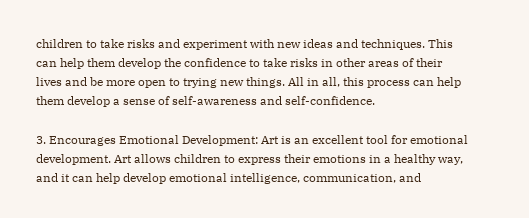children to take risks and experiment with new ideas and techniques. This can help them develop the confidence to take risks in other areas of their lives and be more open to trying new things. All in all, this process can help them develop a sense of self-awareness and self-confidence.

3. Encourages Emotional Development: Art is an excellent tool for emotional development. Art allows children to express their emotions in a healthy way, and it can help develop emotional intelligence, communication, and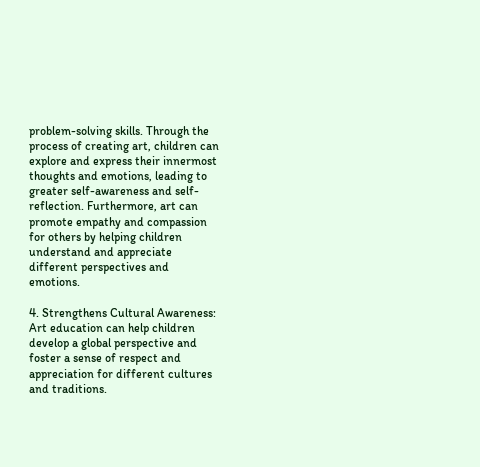problem-solving skills. Through the process of creating art, children can explore and express their innermost thoughts and emotions, leading to greater self-awareness and self-reflection. Furthermore, art can promote empathy and compassion for others by helping children understand and appreciate different perspectives and emotions.

4. Strengthens Cultural Awareness: Art education can help children develop a global perspective and foster a sense of respect and appreciation for different cultures and traditions.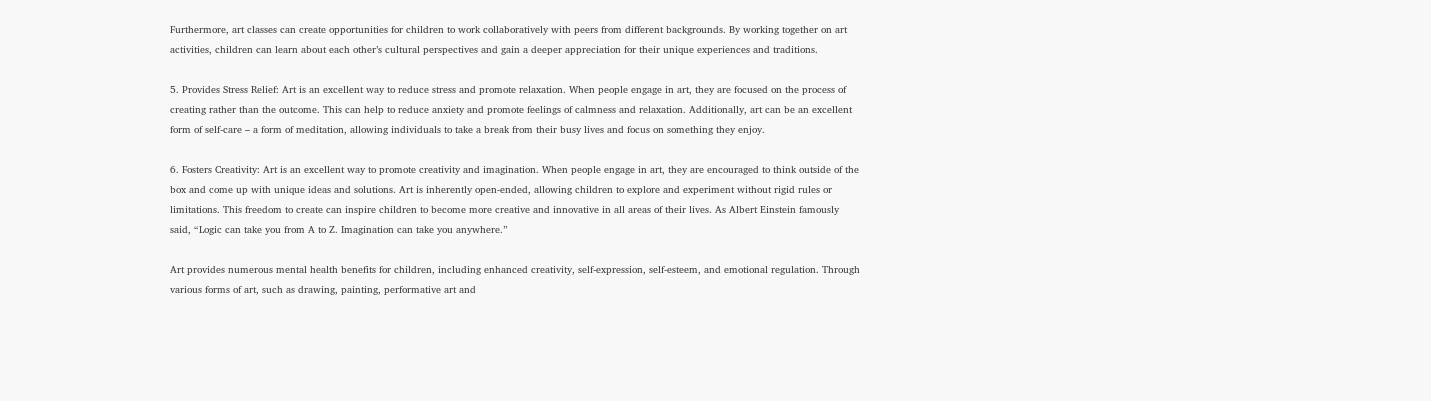Furthermore, art classes can create opportunities for children to work collaboratively with peers from different backgrounds. By working together on art activities, children can learn about each other’s cultural perspectives and gain a deeper appreciation for their unique experiences and traditions.

5. Provides Stress Relief: Art is an excellent way to reduce stress and promote relaxation. When people engage in art, they are focused on the process of creating rather than the outcome. This can help to reduce anxiety and promote feelings of calmness and relaxation. Additionally, art can be an excellent form of self-care – a form of meditation, allowing individuals to take a break from their busy lives and focus on something they enjoy.

6. Fosters Creativity: Art is an excellent way to promote creativity and imagination. When people engage in art, they are encouraged to think outside of the box and come up with unique ideas and solutions. Art is inherently open-ended, allowing children to explore and experiment without rigid rules or limitations. This freedom to create can inspire children to become more creative and innovative in all areas of their lives. As Albert Einstein famously said, “Logic can take you from A to Z. Imagination can take you anywhere.”

Art provides numerous mental health benefits for children, including enhanced creativity, self-expression, self-esteem, and emotional regulation. Through various forms of art, such as drawing, painting, performative art and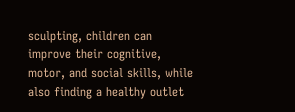sculpting, children can improve their cognitive, motor, and social skills, while also finding a healthy outlet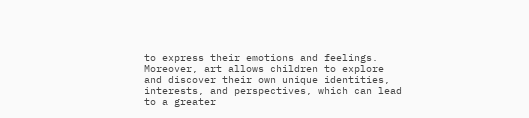to express their emotions and feelings. Moreover, art allows children to explore and discover their own unique identities, interests, and perspectives, which can lead to a greater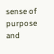sense of purpose and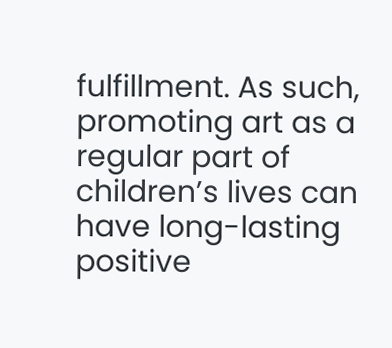fulfillment. As such, promoting art as a regular part of children’s lives can have long-lasting positive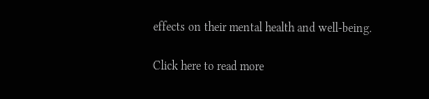effects on their mental health and well-being.

Click here to read more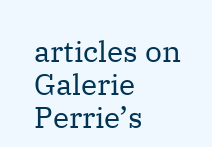articles on Galerie Perrie’s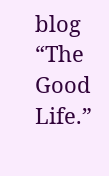blog “The Good Life.”